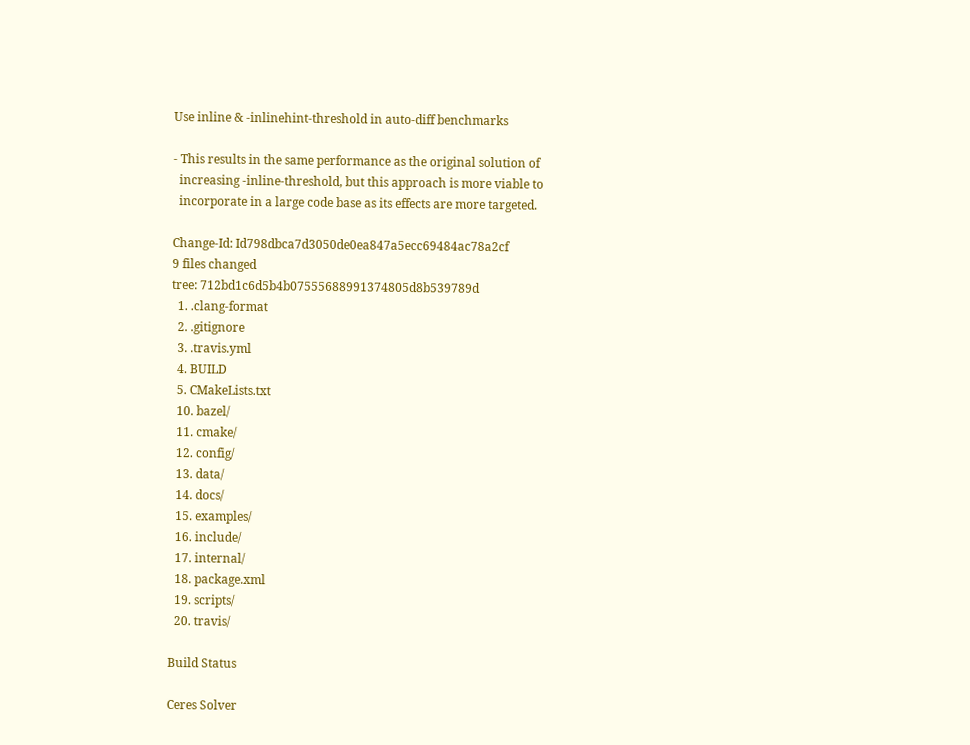Use inline & -inlinehint-threshold in auto-diff benchmarks

- This results in the same performance as the original solution of
  increasing -inline-threshold, but this approach is more viable to
  incorporate in a large code base as its effects are more targeted.

Change-Id: Id798dbca7d3050de0ea847a5ecc69484ac78a2cf
9 files changed
tree: 712bd1c6d5b4b07555688991374805d8b539789d
  1. .clang-format
  2. .gitignore
  3. .travis.yml
  4. BUILD
  5. CMakeLists.txt
  10. bazel/
  11. cmake/
  12. config/
  13. data/
  14. docs/
  15. examples/
  16. include/
  17. internal/
  18. package.xml
  19. scripts/
  20. travis/

Build Status

Ceres Solver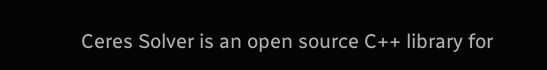Ceres Solver is an open source C++ library for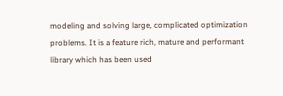modeling and solving large, complicated optimization problems. It is a feature rich, mature and performant library which has been used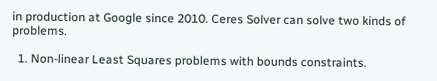in production at Google since 2010. Ceres Solver can solve two kinds of problems.

  1. Non-linear Least Squares problems with bounds constraints.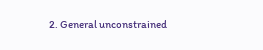2. General unconstrained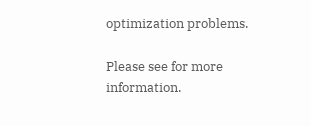optimization problems.

Please see for more information.